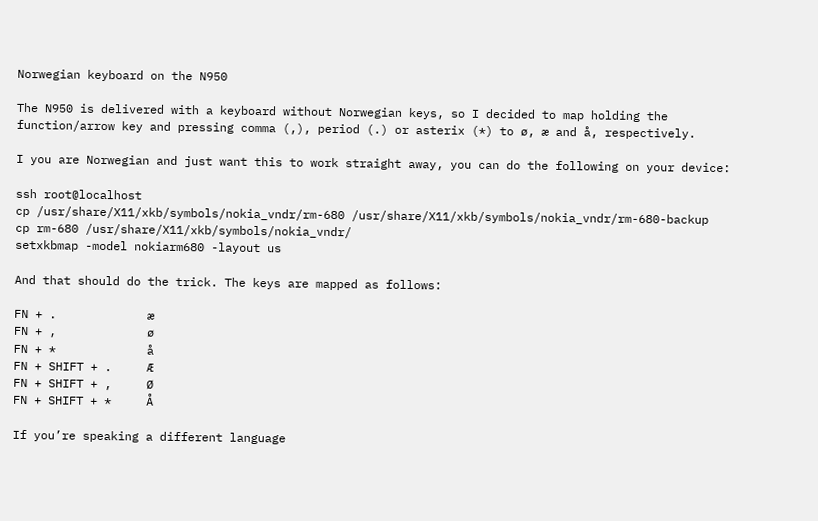Norwegian keyboard on the N950

The N950 is delivered with a keyboard without Norwegian keys, so I decided to map holding the function/arrow key and pressing comma (,), period (.) or asterix (*) to ø, æ and å, respectively.

I you are Norwegian and just want this to work straight away, you can do the following on your device:

ssh root@localhost
cp /usr/share/X11/xkb/symbols/nokia_vndr/rm-680 /usr/share/X11/xkb/symbols/nokia_vndr/rm-680-backup
cp rm-680 /usr/share/X11/xkb/symbols/nokia_vndr/
setxkbmap -model nokiarm680 -layout us

And that should do the trick. The keys are mapped as follows:

FN + .             æ
FN + ,             ø
FN + *             å
FN + SHIFT + .     Æ
FN + SHIFT + ,     Ø
FN + SHIFT + *     Å

If you’re speaking a different language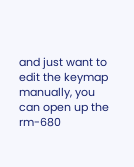and just want to edit the keymap manually, you can open up the rm-680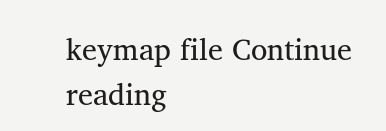keymap file Continue reading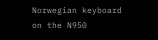Norwegian keyboard on the N950